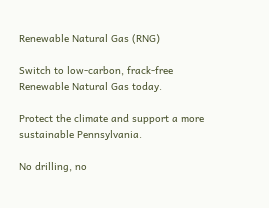Renewable Natural Gas (RNG)

Switch to low-carbon, frack-free Renewable Natural Gas today.

Protect the climate and support a more sustainable Pennsylvania.

No drilling, no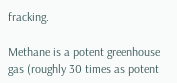fracking.

Methane is a potent greenhouse gas (roughly 30 times as potent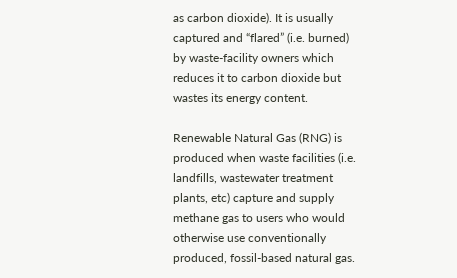as carbon dioxide). It is usually captured and “flared” (i.e. burned) by waste-facility owners which reduces it to carbon dioxide but wastes its energy content.

Renewable Natural Gas (RNG) is produced when waste facilities (i.e. landfills, wastewater treatment plants, etc) capture and supply methane gas to users who would otherwise use conventionally produced, fossil-based natural gas.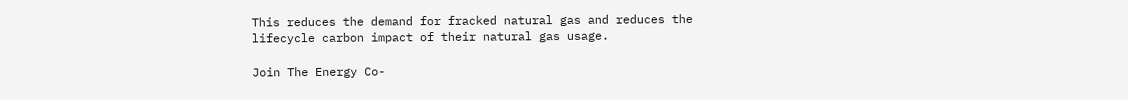This reduces the demand for fracked natural gas and reduces the lifecycle carbon impact of their natural gas usage.

Join The Energy Co-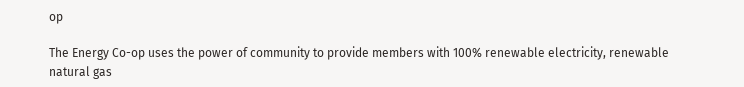op

The Energy Co-op uses the power of community to provide members with 100% renewable electricity, renewable natural gas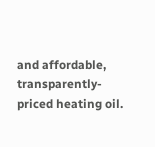and affordable, transparently-priced heating oil.